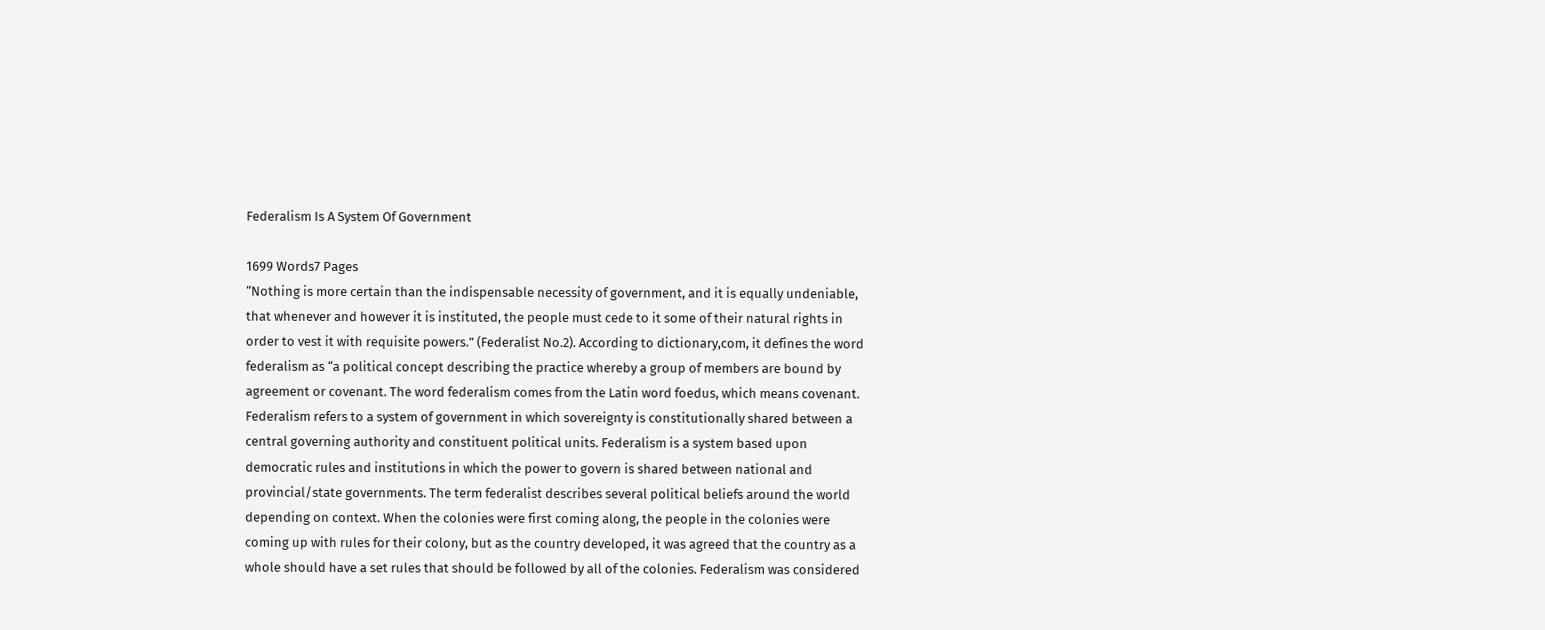Federalism Is A System Of Government

1699 Words7 Pages
“Nothing is more certain than the indispensable necessity of government, and it is equally undeniable, that whenever and however it is instituted, the people must cede to it some of their natural rights in order to vest it with requisite powers.” (Federalist No.2). According to dictionary,com, it defines the word federalism as “a political concept describing the practice whereby a group of members are bound by agreement or covenant. The word federalism comes from the Latin word foedus, which means covenant. Federalism refers to a system of government in which sovereignty is constitutionally shared between a central governing authority and constituent political units. Federalism is a system based upon democratic rules and institutions in which the power to govern is shared between national and provincial/state governments. The term federalist describes several political beliefs around the world depending on context. When the colonies were first coming along, the people in the colonies were coming up with rules for their colony, but as the country developed, it was agreed that the country as a whole should have a set rules that should be followed by all of the colonies. Federalism was considered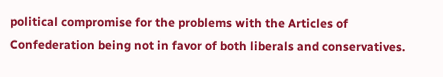political compromise for the problems with the Articles of Confederation being not in favor of both liberals and conservatives.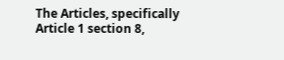The Articles, specifically Article 1 section 8,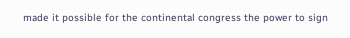made it possible for the continental congress the power to sign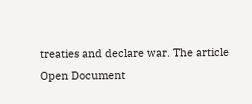treaties and declare war. The article
Open Document